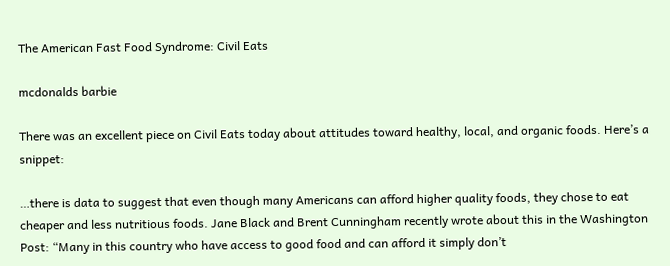The American Fast Food Syndrome: Civil Eats

mcdonalds barbie

There was an excellent piece on Civil Eats today about attitudes toward healthy, local, and organic foods. Here’s a snippet:

…there is data to suggest that even though many Americans can afford higher quality foods, they chose to eat cheaper and less nutritious foods. Jane Black and Brent Cunningham recently wrote about this in the Washington Post: “Many in this country who have access to good food and can afford it simply don’t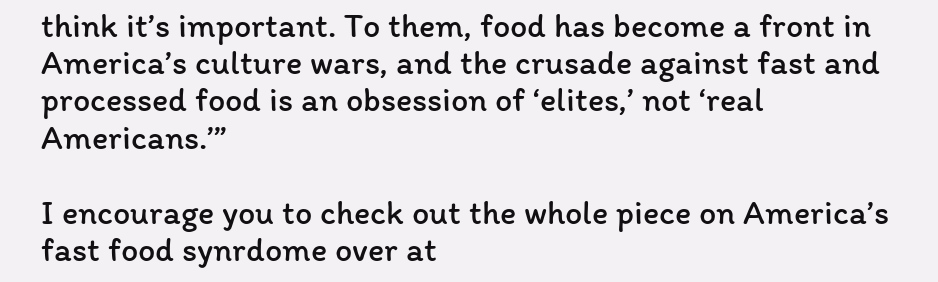think it’s important. To them, food has become a front in America’s culture wars, and the crusade against fast and processed food is an obsession of ‘elites,’ not ‘real Americans.’”

I encourage you to check out the whole piece on America’s fast food synrdome over at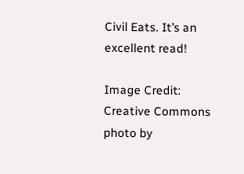Civil Eats. It’s an excellent read!

Image Credit: Creative Commons photo by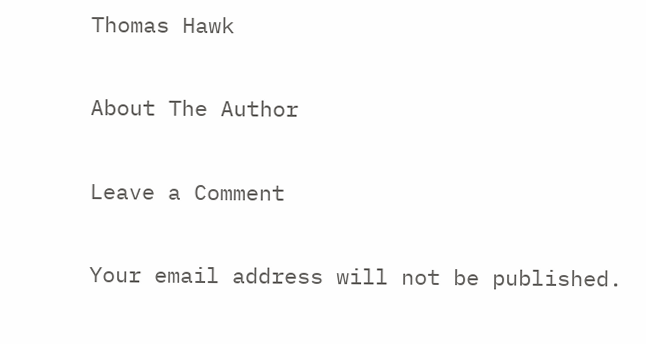Thomas Hawk

About The Author

Leave a Comment

Your email address will not be published.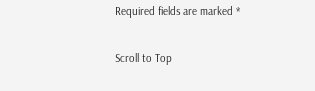Required fields are marked *

Scroll to Top